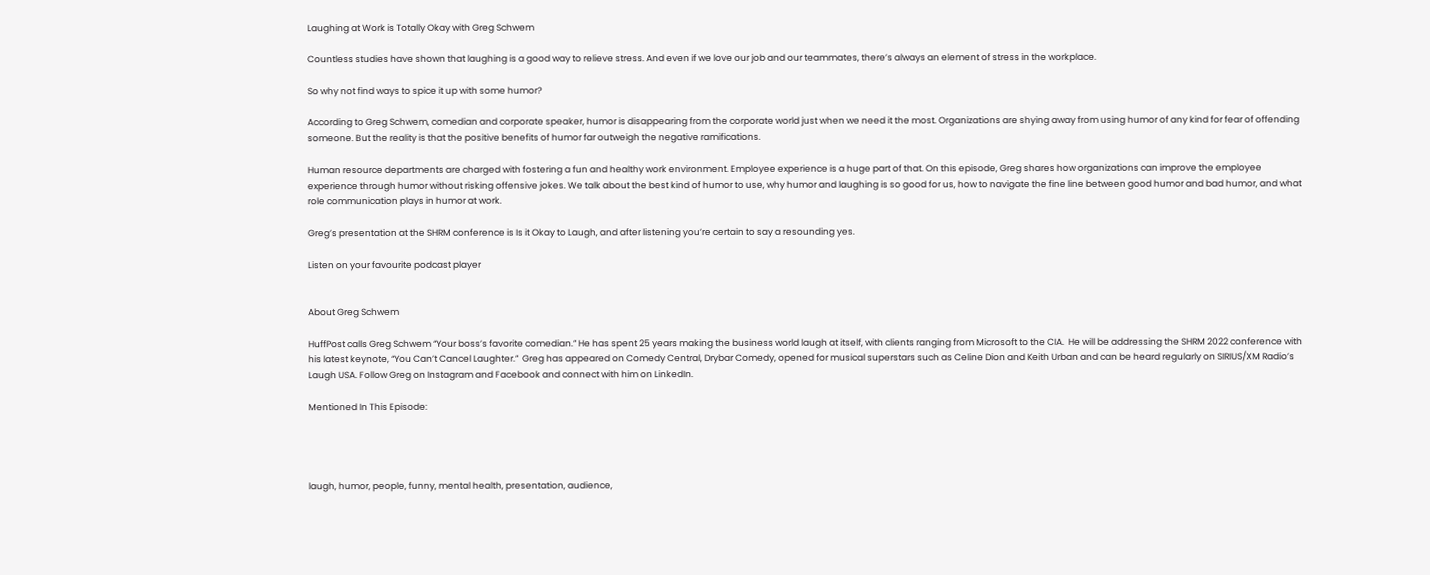Laughing at Work is Totally Okay with Greg Schwem

Countless studies have shown that laughing is a good way to relieve stress. And even if we love our job and our teammates, there’s always an element of stress in the workplace.

So why not find ways to spice it up with some humor?

According to Greg Schwem, comedian and corporate speaker, humor is disappearing from the corporate world just when we need it the most. Organizations are shying away from using humor of any kind for fear of offending someone. But the reality is that the positive benefits of humor far outweigh the negative ramifications.

Human resource departments are charged with fostering a fun and healthy work environment. Employee experience is a huge part of that. On this episode, Greg shares how organizations can improve the employee experience through humor without risking offensive jokes. We talk about the best kind of humor to use, why humor and laughing is so good for us, how to navigate the fine line between good humor and bad humor, and what role communication plays in humor at work.

Greg’s presentation at the SHRM conference is Is it Okay to Laugh, and after listening you’re certain to say a resounding yes.

Listen on your favourite podcast player


About Greg Schwem

HuffPost calls Greg Schwem “Your boss’s favorite comedian.” He has spent 25 years making the business world laugh at itself, with clients ranging from Microsoft to the CIA.  He will be addressing the SHRM 2022 conference with his latest keynote, “You Can’t Cancel Laughter.”  Greg has appeared on Comedy Central, Drybar Comedy, opened for musical superstars such as Celine Dion and Keith Urban and can be heard regularly on SIRIUS/XM Radio’s Laugh USA. Follow Greg on Instagram and Facebook and connect with him on LinkedIn.

Mentioned In This Episode:




laugh, humor, people, funny, mental health, presentation, audience,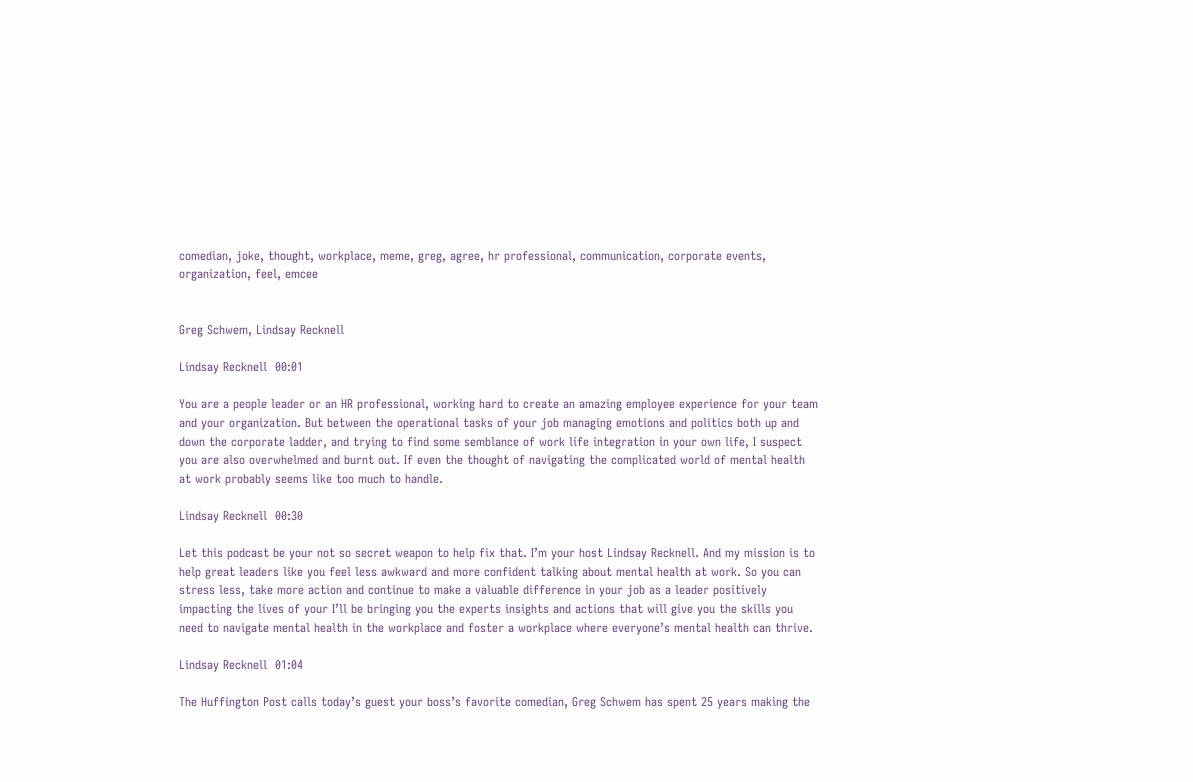comedian, joke, thought, workplace, meme, greg, agree, hr professional, communication, corporate events, organization, feel, emcee


Greg Schwem, Lindsay Recknell

Lindsay Recknell  00:01

You are a people leader or an HR professional, working hard to create an amazing employee experience for your team and your organization. But between the operational tasks of your job managing emotions and politics both up and down the corporate ladder, and trying to find some semblance of work life integration in your own life, I suspect you are also overwhelmed and burnt out. If even the thought of navigating the complicated world of mental health at work probably seems like too much to handle.

Lindsay Recknell  00:30

Let this podcast be your not so secret weapon to help fix that. I’m your host Lindsay Recknell. And my mission is to help great leaders like you feel less awkward and more confident talking about mental health at work. So you can stress less, take more action and continue to make a valuable difference in your job as a leader positively impacting the lives of your I’ll be bringing you the experts insights and actions that will give you the skills you need to navigate mental health in the workplace and foster a workplace where everyone’s mental health can thrive.

Lindsay Recknell  01:04

The Huffington Post calls today’s guest your boss’s favorite comedian, Greg Schwem has spent 25 years making the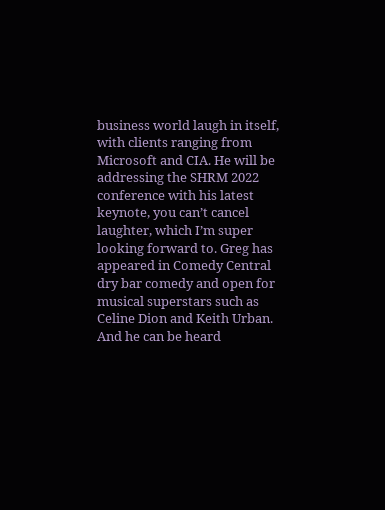business world laugh in itself, with clients ranging from Microsoft and CIA. He will be addressing the SHRM 2022 conference with his latest keynote, you can’t cancel laughter, which I’m super looking forward to. Greg has appeared in Comedy Central dry bar comedy and open for musical superstars such as Celine Dion and Keith Urban. And he can be heard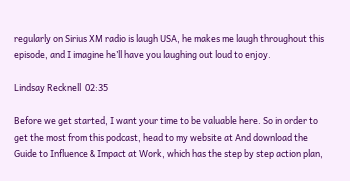regularly on Sirius XM radio is laugh USA, he makes me laugh throughout this episode, and I imagine he’ll have you laughing out loud to enjoy.

Lindsay Recknell  02:35

Before we get started, I want your time to be valuable here. So in order to get the most from this podcast, head to my website at And download the  Guide to Influence & Impact at Work, which has the step by step action plan,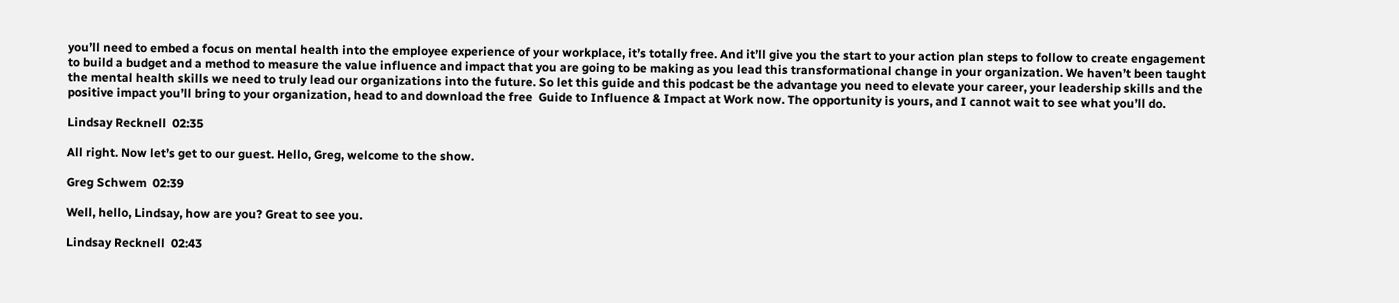you’ll need to embed a focus on mental health into the employee experience of your workplace, it’s totally free. And it’ll give you the start to your action plan steps to follow to create engagement to build a budget and a method to measure the value influence and impact that you are going to be making as you lead this transformational change in your organization. We haven’t been taught the mental health skills we need to truly lead our organizations into the future. So let this guide and this podcast be the advantage you need to elevate your career, your leadership skills and the positive impact you’ll bring to your organization, head to and download the free  Guide to Influence & Impact at Work now. The opportunity is yours, and I cannot wait to see what you’ll do.

Lindsay Recknell  02:35

All right. Now let’s get to our guest. Hello, Greg, welcome to the show.

Greg Schwem  02:39

Well, hello, Lindsay, how are you? Great to see you.

Lindsay Recknell  02:43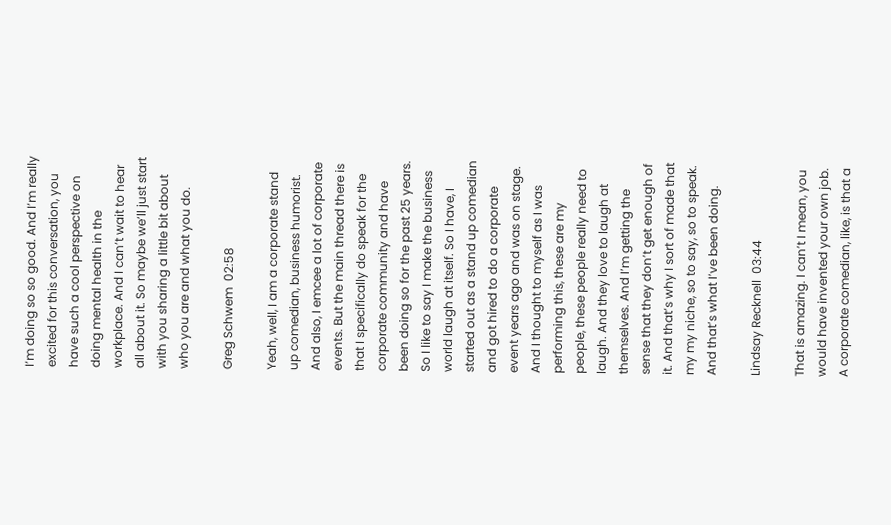I’m doing so so good. And I’m really excited for this conversation, you have such a cool perspective on doing mental health in the workplace. And I can’t wait to hear all about it. So maybe we’ll just start with you sharing a little bit about who you are and what you do.

Greg Schwem  02:58

Yeah, well, I am a corporate stand up comedian, business humorist. And also, I emcee a lot of corporate events. But the main thread there is that I specifically do speak for the corporate community and have been doing so for the past 25 years. So I like to say I make the business world laugh at itself. So I have, I started out as a stand up comedian and got hired to do a corporate event years ago and was on stage. And I thought to myself as I was performing this, these are my people, these people really need to laugh. And they love to laugh at themselves. And I’m getting the sense that they don’t get enough of it. And that’s why I sort of made that my my niche, so to say, so to speak. And that’s what I’ve been doing.

Lindsay Recknell  03:44

That is amazing. I can’t I mean, you would have invented your own job. A corporate comedian, like, is that a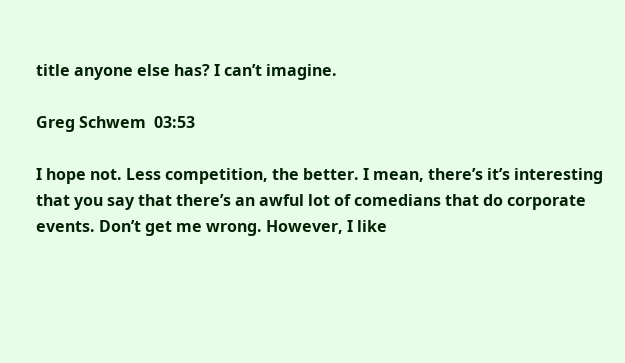title anyone else has? I can’t imagine.

Greg Schwem  03:53

I hope not. Less competition, the better. I mean, there’s it’s interesting that you say that there’s an awful lot of comedians that do corporate events. Don’t get me wrong. However, I like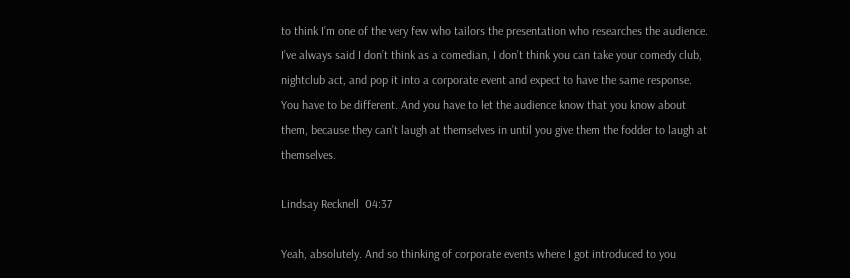to think I’m one of the very few who tailors the presentation who researches the audience. I’ve always said I don’t think as a comedian, I don’t think you can take your comedy club, nightclub act, and pop it into a corporate event and expect to have the same response. You have to be different. And you have to let the audience know that you know about them, because they can’t laugh at themselves in until you give them the fodder to laugh at themselves.

Lindsay Recknell  04:37

Yeah, absolutely. And so thinking of corporate events where I got introduced to you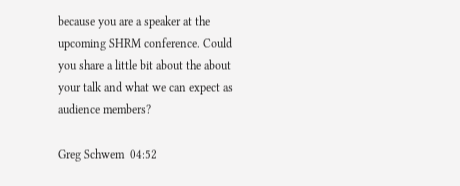because you are a speaker at the upcoming SHRM conference. Could you share a little bit about the about your talk and what we can expect as audience members?

Greg Schwem  04:52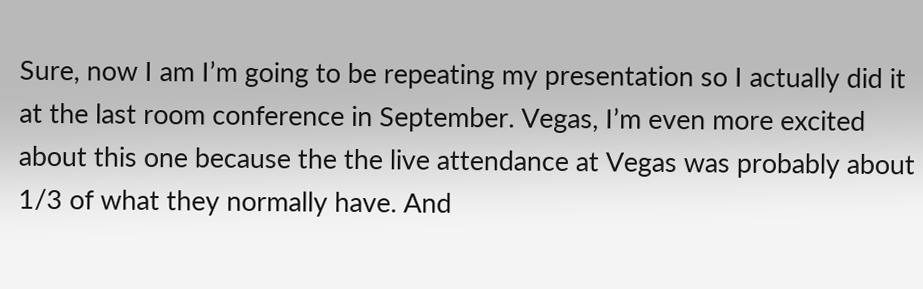Sure, now I am I’m going to be repeating my presentation so I actually did it at the last room conference in September. Vegas, I’m even more excited about this one because the the live attendance at Vegas was probably about 1/3 of what they normally have. And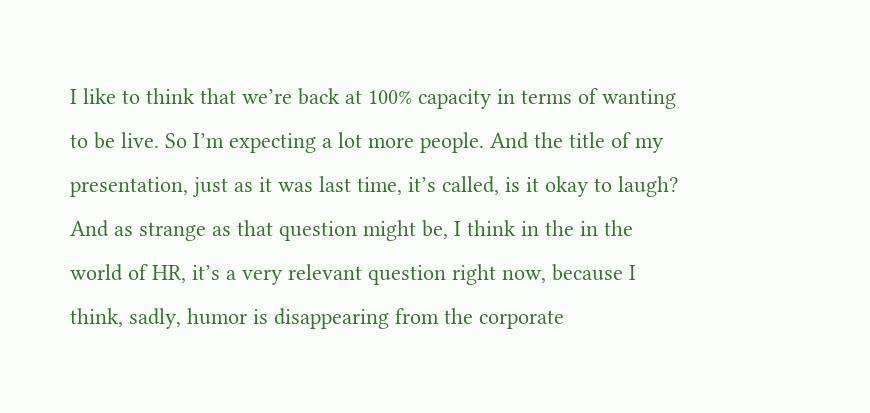I like to think that we’re back at 100% capacity in terms of wanting to be live. So I’m expecting a lot more people. And the title of my presentation, just as it was last time, it’s called, is it okay to laugh? And as strange as that question might be, I think in the in the world of HR, it’s a very relevant question right now, because I think, sadly, humor is disappearing from the corporate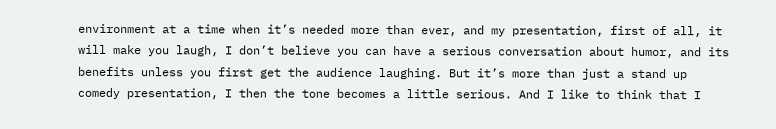environment at a time when it’s needed more than ever, and my presentation, first of all, it will make you laugh, I don’t believe you can have a serious conversation about humor, and its benefits unless you first get the audience laughing. But it’s more than just a stand up comedy presentation, I then the tone becomes a little serious. And I like to think that I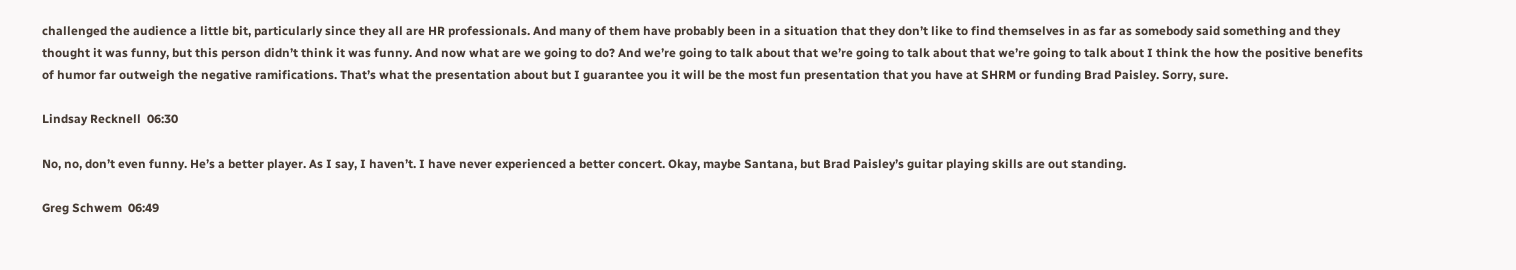challenged the audience a little bit, particularly since they all are HR professionals. And many of them have probably been in a situation that they don’t like to find themselves in as far as somebody said something and they thought it was funny, but this person didn’t think it was funny. And now what are we going to do? And we’re going to talk about that we’re going to talk about that we’re going to talk about I think the how the positive benefits of humor far outweigh the negative ramifications. That’s what the presentation about but I guarantee you it will be the most fun presentation that you have at SHRM or funding Brad Paisley. Sorry, sure.

Lindsay Recknell  06:30

No, no, don’t even funny. He’s a better player. As I say, I haven’t. I have never experienced a better concert. Okay, maybe Santana, but Brad Paisley’s guitar playing skills are out standing.

Greg Schwem  06:49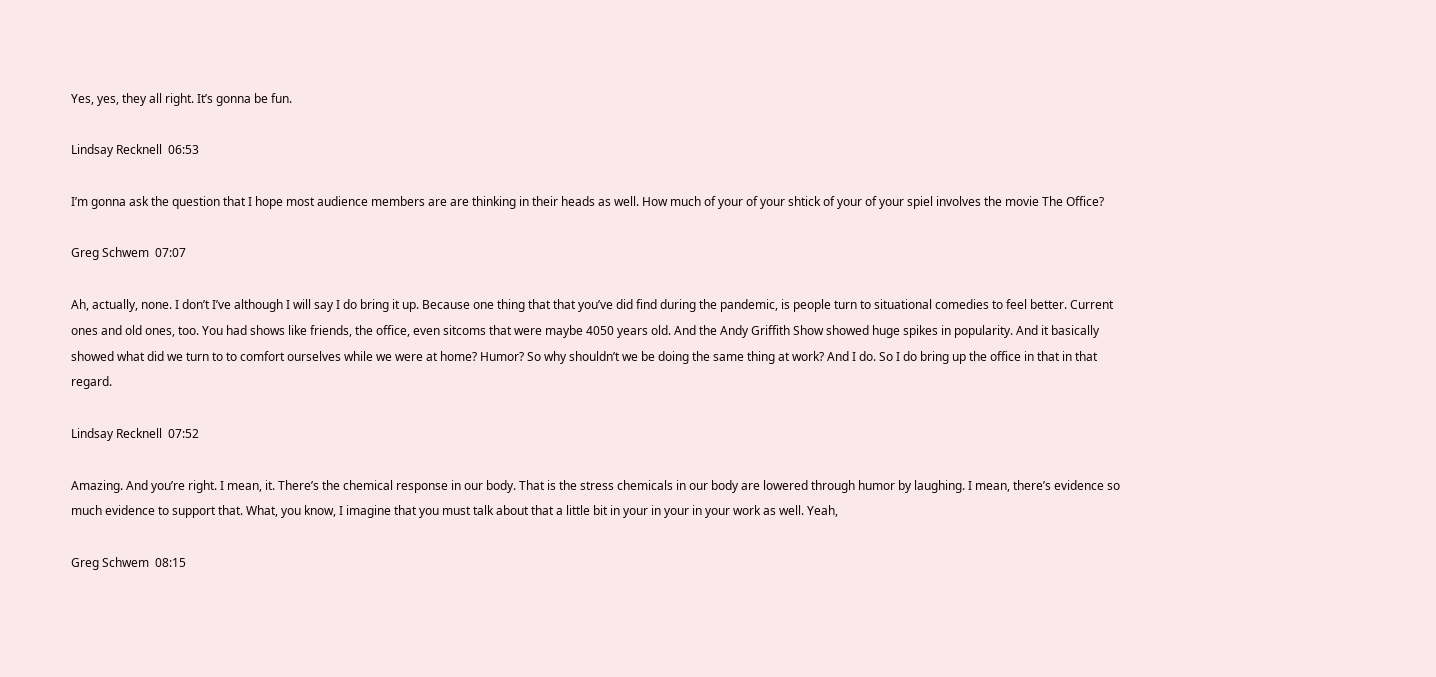Yes, yes, they all right. It’s gonna be fun.

Lindsay Recknell  06:53

I’m gonna ask the question that I hope most audience members are are thinking in their heads as well. How much of your of your shtick of your of your spiel involves the movie The Office?

Greg Schwem  07:07

Ah, actually, none. I don’t I’ve although I will say I do bring it up. Because one thing that that you’ve did find during the pandemic, is people turn to situational comedies to feel better. Current ones and old ones, too. You had shows like friends, the office, even sitcoms that were maybe 4050 years old. And the Andy Griffith Show showed huge spikes in popularity. And it basically showed what did we turn to to comfort ourselves while we were at home? Humor? So why shouldn’t we be doing the same thing at work? And I do. So I do bring up the office in that in that regard.

Lindsay Recknell  07:52

Amazing. And you’re right. I mean, it. There’s the chemical response in our body. That is the stress chemicals in our body are lowered through humor by laughing. I mean, there’s evidence so much evidence to support that. What, you know, I imagine that you must talk about that a little bit in your in your in your work as well. Yeah,

Greg Schwem  08:15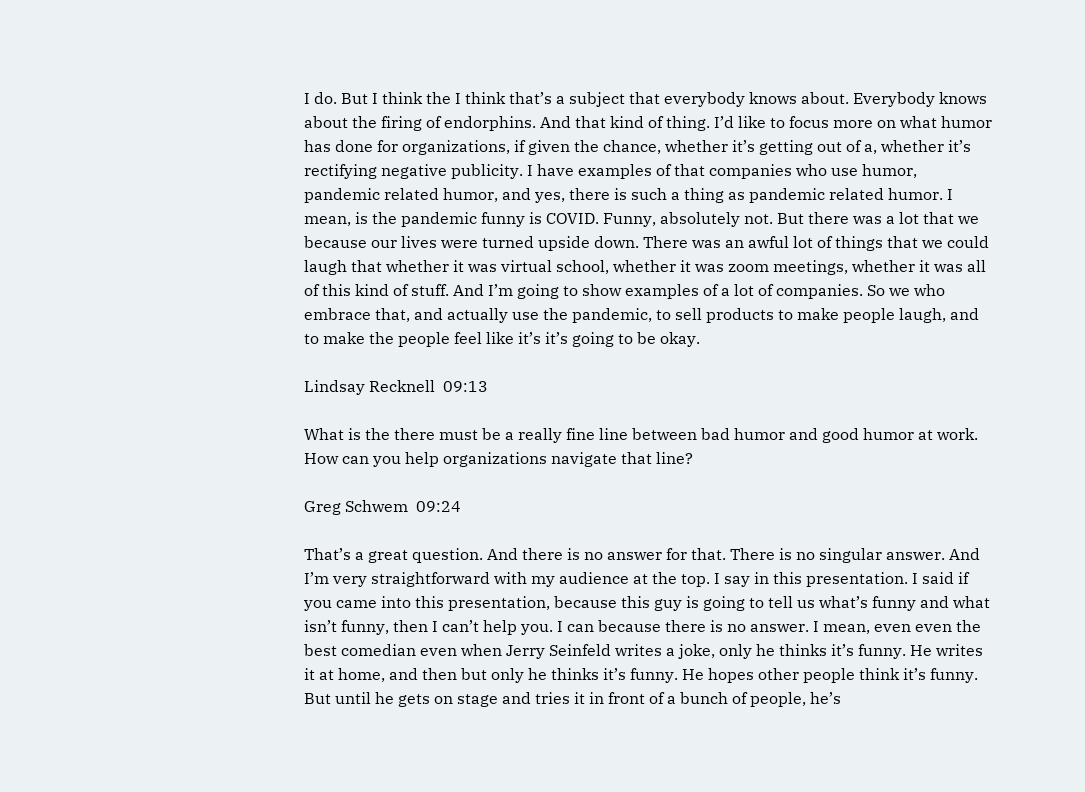I do. But I think the I think that’s a subject that everybody knows about. Everybody knows about the firing of endorphins. And that kind of thing. I’d like to focus more on what humor has done for organizations, if given the chance, whether it’s getting out of a, whether it’s rectifying negative publicity. I have examples of that companies who use humor, pandemic related humor, and yes, there is such a thing as pandemic related humor. I mean, is the pandemic funny is COVID. Funny, absolutely not. But there was a lot that we because our lives were turned upside down. There was an awful lot of things that we could laugh that whether it was virtual school, whether it was zoom meetings, whether it was all of this kind of stuff. And I’m going to show examples of a lot of companies. So we who embrace that, and actually use the pandemic, to sell products to make people laugh, and to make the people feel like it’s it’s going to be okay.

Lindsay Recknell  09:13

What is the there must be a really fine line between bad humor and good humor at work. How can you help organizations navigate that line?

Greg Schwem  09:24

That’s a great question. And there is no answer for that. There is no singular answer. And I’m very straightforward with my audience at the top. I say in this presentation. I said if you came into this presentation, because this guy is going to tell us what’s funny and what isn’t funny, then I can’t help you. I can because there is no answer. I mean, even even the best comedian even when Jerry Seinfeld writes a joke, only he thinks it’s funny. He writes it at home, and then but only he thinks it’s funny. He hopes other people think it’s funny. But until he gets on stage and tries it in front of a bunch of people, he’s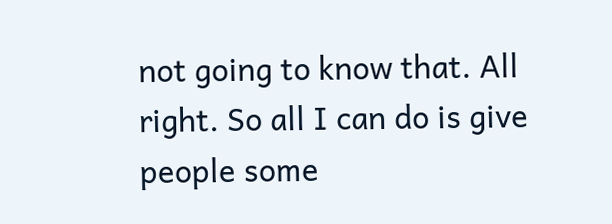not going to know that. All right. So all I can do is give people some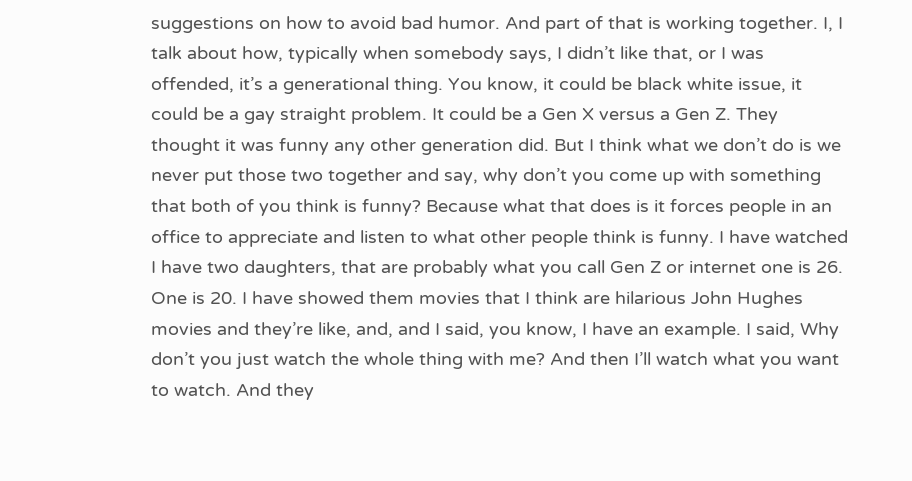suggestions on how to avoid bad humor. And part of that is working together. I, I talk about how, typically when somebody says, I didn’t like that, or I was offended, it’s a generational thing. You know, it could be black white issue, it could be a gay straight problem. It could be a Gen X versus a Gen Z. They thought it was funny any other generation did. But I think what we don’t do is we never put those two together and say, why don’t you come up with something that both of you think is funny? Because what that does is it forces people in an office to appreciate and listen to what other people think is funny. I have watched I have two daughters, that are probably what you call Gen Z or internet one is 26. One is 20. I have showed them movies that I think are hilarious John Hughes movies and they’re like, and, and I said, you know, I have an example. I said, Why don’t you just watch the whole thing with me? And then I’ll watch what you want to watch. And they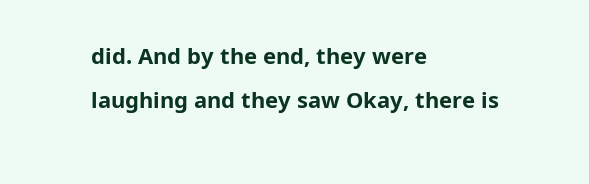did. And by the end, they were laughing and they saw Okay, there is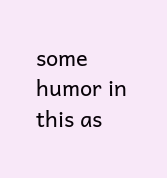some humor in this as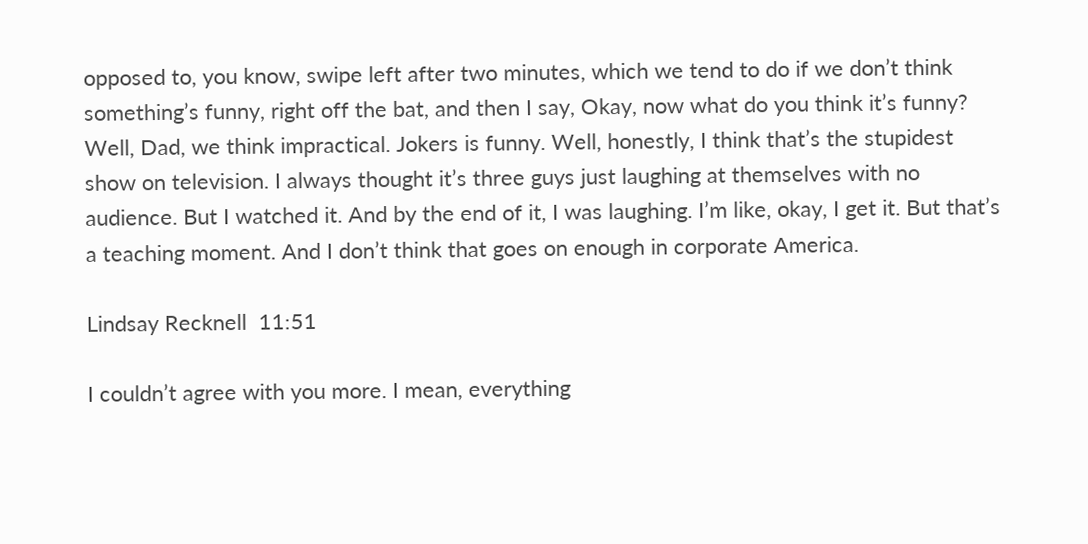opposed to, you know, swipe left after two minutes, which we tend to do if we don’t think something’s funny, right off the bat, and then I say, Okay, now what do you think it’s funny? Well, Dad, we think impractical. Jokers is funny. Well, honestly, I think that’s the stupidest show on television. I always thought it’s three guys just laughing at themselves with no audience. But I watched it. And by the end of it, I was laughing. I’m like, okay, I get it. But that’s a teaching moment. And I don’t think that goes on enough in corporate America.

Lindsay Recknell  11:51

I couldn’t agree with you more. I mean, everything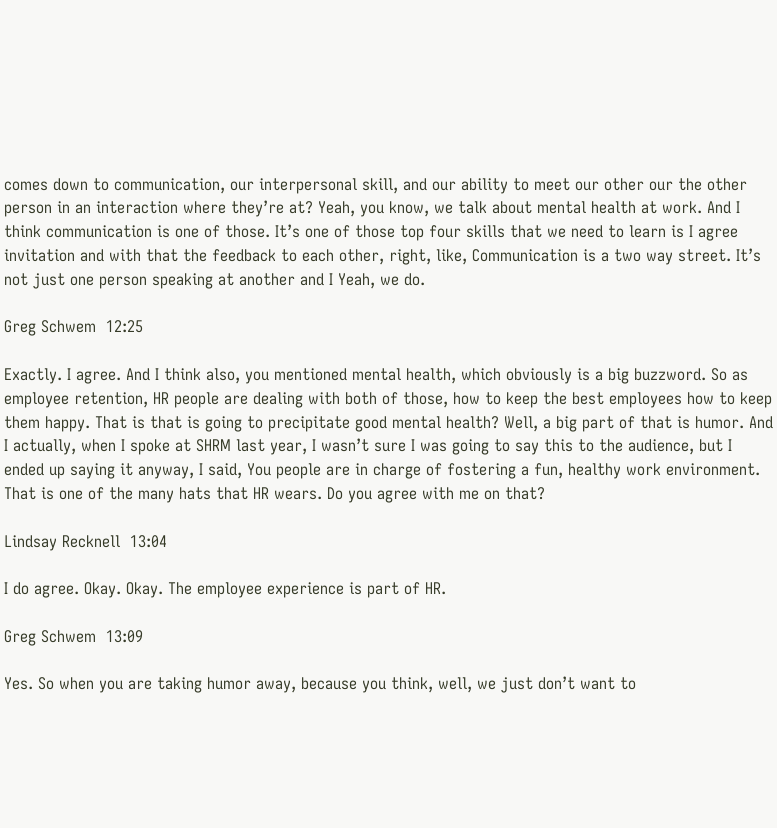comes down to communication, our interpersonal skill, and our ability to meet our other our the other person in an interaction where they’re at? Yeah, you know, we talk about mental health at work. And I think communication is one of those. It’s one of those top four skills that we need to learn is I agree invitation and with that the feedback to each other, right, like, Communication is a two way street. It’s not just one person speaking at another and I Yeah, we do.

Greg Schwem  12:25

Exactly. I agree. And I think also, you mentioned mental health, which obviously is a big buzzword. So as employee retention, HR people are dealing with both of those, how to keep the best employees how to keep them happy. That is that is going to precipitate good mental health? Well, a big part of that is humor. And I actually, when I spoke at SHRM last year, I wasn’t sure I was going to say this to the audience, but I ended up saying it anyway, I said, You people are in charge of fostering a fun, healthy work environment. That is one of the many hats that HR wears. Do you agree with me on that?

Lindsay Recknell  13:04

I do agree. Okay. Okay. The employee experience is part of HR.

Greg Schwem  13:09

Yes. So when you are taking humor away, because you think, well, we just don’t want to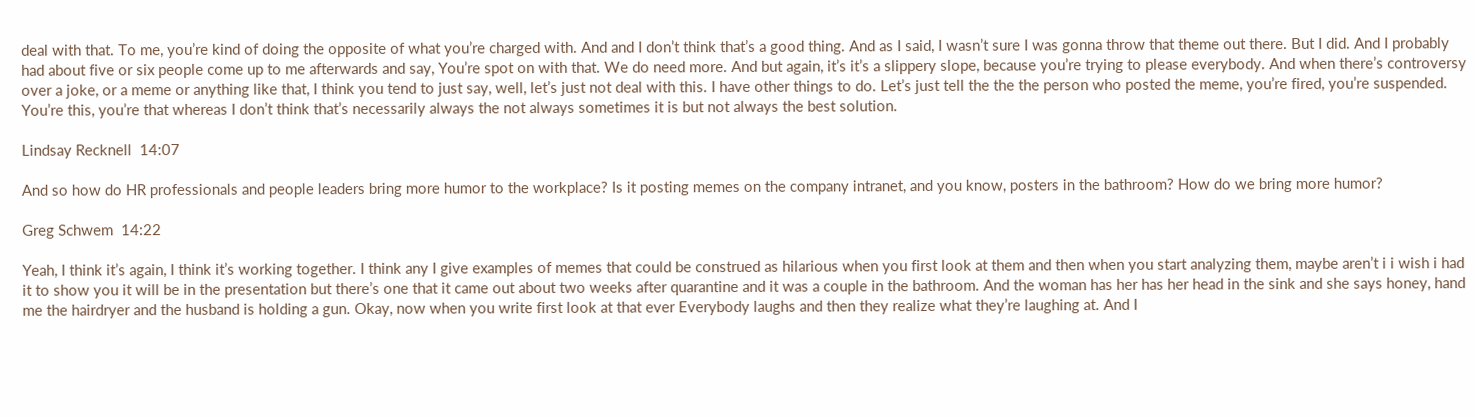deal with that. To me, you’re kind of doing the opposite of what you’re charged with. And and I don’t think that’s a good thing. And as I said, I wasn’t sure I was gonna throw that theme out there. But I did. And I probably had about five or six people come up to me afterwards and say, You’re spot on with that. We do need more. And but again, it’s it’s a slippery slope, because you’re trying to please everybody. And when there’s controversy over a joke, or a meme or anything like that, I think you tend to just say, well, let’s just not deal with this. I have other things to do. Let’s just tell the the the person who posted the meme, you’re fired, you’re suspended. You’re this, you’re that whereas I don’t think that’s necessarily always the not always sometimes it is but not always the best solution.

Lindsay Recknell  14:07

And so how do HR professionals and people leaders bring more humor to the workplace? Is it posting memes on the company intranet, and you know, posters in the bathroom? How do we bring more humor?

Greg Schwem  14:22

Yeah, I think it’s again, I think it’s working together. I think any I give examples of memes that could be construed as hilarious when you first look at them and then when you start analyzing them, maybe aren’t i i wish i had it to show you it will be in the presentation but there’s one that it came out about two weeks after quarantine and it was a couple in the bathroom. And the woman has her has her head in the sink and she says honey, hand me the hairdryer and the husband is holding a gun. Okay, now when you write first look at that ever Everybody laughs and then they realize what they’re laughing at. And I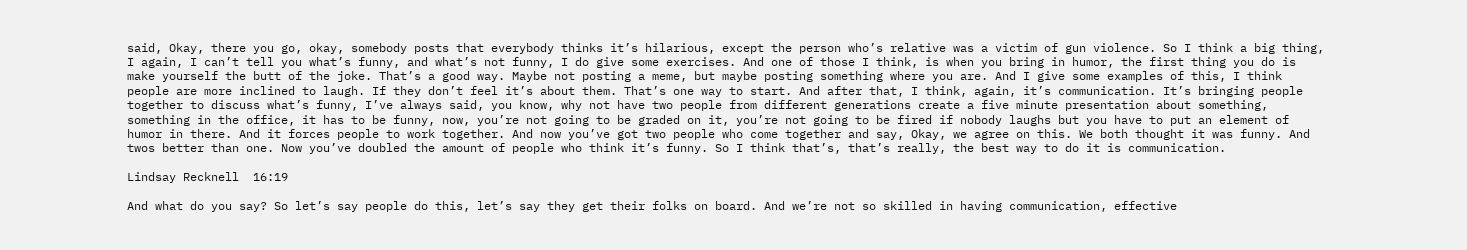said, Okay, there you go, okay, somebody posts that everybody thinks it’s hilarious, except the person who’s relative was a victim of gun violence. So I think a big thing, I again, I can’t tell you what’s funny, and what’s not funny, I do give some exercises. And one of those I think, is when you bring in humor, the first thing you do is make yourself the butt of the joke. That’s a good way. Maybe not posting a meme, but maybe posting something where you are. And I give some examples of this, I think people are more inclined to laugh. If they don’t feel it’s about them. That’s one way to start. And after that, I think, again, it’s communication. It’s bringing people together to discuss what’s funny, I’ve always said, you know, why not have two people from different generations create a five minute presentation about something, something in the office, it has to be funny, now, you’re not going to be graded on it, you’re not going to be fired if nobody laughs but you have to put an element of humor in there. And it forces people to work together. And now you’ve got two people who come together and say, Okay, we agree on this. We both thought it was funny. And twos better than one. Now you’ve doubled the amount of people who think it’s funny. So I think that’s, that’s really, the best way to do it is communication.

Lindsay Recknell  16:19

And what do you say? So let’s say people do this, let’s say they get their folks on board. And we’re not so skilled in having communication, effective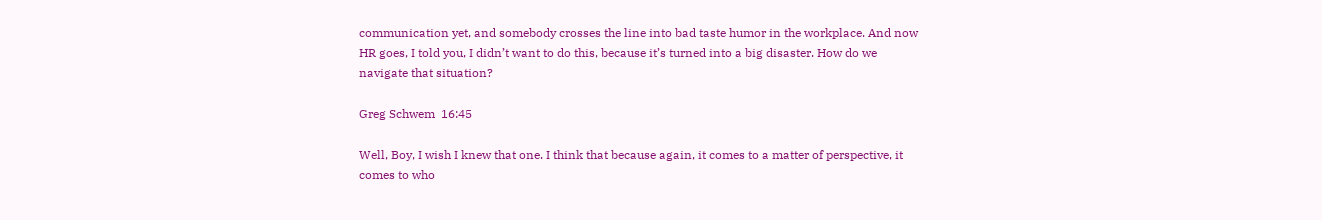communication yet, and somebody crosses the line into bad taste humor in the workplace. And now HR goes, I told you, I didn’t want to do this, because it’s turned into a big disaster. How do we navigate that situation?

Greg Schwem  16:45

Well, Boy, I wish I knew that one. I think that because again, it comes to a matter of perspective, it comes to who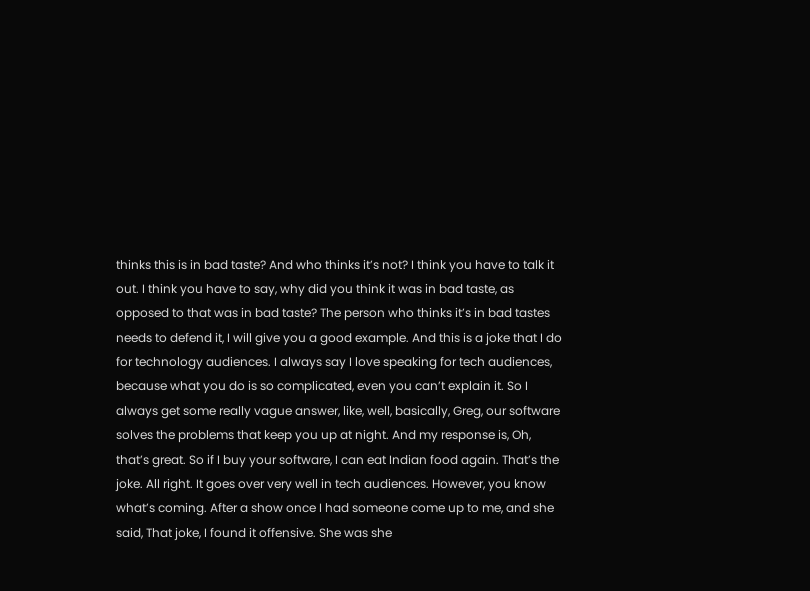thinks this is in bad taste? And who thinks it’s not? I think you have to talk it out. I think you have to say, why did you think it was in bad taste, as opposed to that was in bad taste? The person who thinks it’s in bad tastes needs to defend it, I will give you a good example. And this is a joke that I do for technology audiences. I always say I love speaking for tech audiences, because what you do is so complicated, even you can’t explain it. So I always get some really vague answer, like, well, basically, Greg, our software solves the problems that keep you up at night. And my response is, Oh, that’s great. So if I buy your software, I can eat Indian food again. That’s the joke. All right. It goes over very well in tech audiences. However, you know what’s coming. After a show once I had someone come up to me, and she said, That joke, I found it offensive. She was she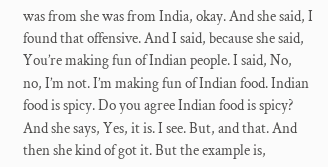was from she was from India, okay. And she said, I found that offensive. And I said, because she said, You’re making fun of Indian people. I said, No, no, I’m not. I’m making fun of Indian food. Indian food is spicy. Do you agree Indian food is spicy? And she says, Yes, it is. I see. But, and that. And then she kind of got it. But the example is,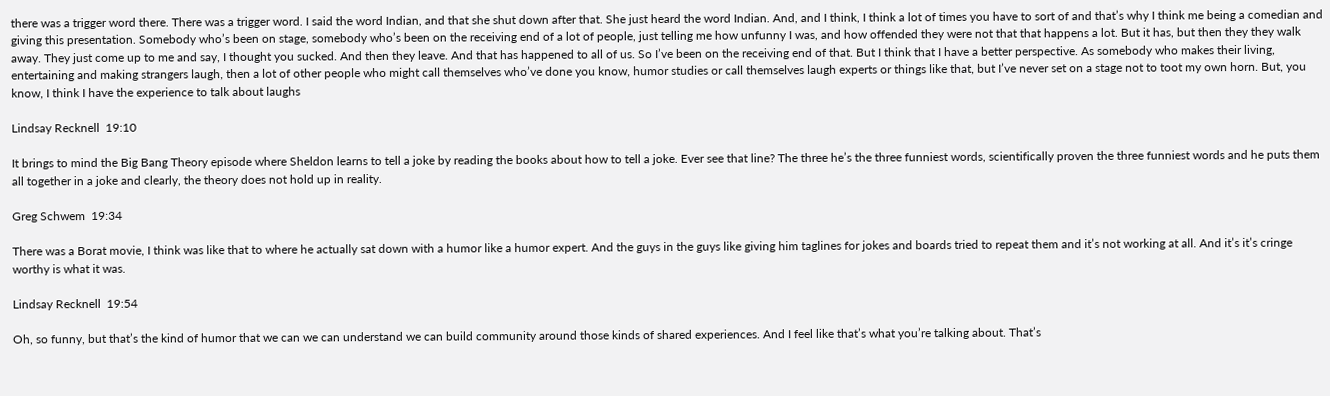there was a trigger word there. There was a trigger word. I said the word Indian, and that she shut down after that. She just heard the word Indian. And, and I think, I think a lot of times you have to sort of and that’s why I think me being a comedian and giving this presentation. Somebody who’s been on stage, somebody who’s been on the receiving end of a lot of people, just telling me how unfunny I was, and how offended they were not that that happens a lot. But it has, but then they they walk away. They just come up to me and say, I thought you sucked. And then they leave. And that has happened to all of us. So I’ve been on the receiving end of that. But I think that I have a better perspective. As somebody who makes their living, entertaining and making strangers laugh, then a lot of other people who might call themselves who’ve done you know, humor studies or call themselves laugh experts or things like that, but I’ve never set on a stage not to toot my own horn. But, you know, I think I have the experience to talk about laughs

Lindsay Recknell  19:10

It brings to mind the Big Bang Theory episode where Sheldon learns to tell a joke by reading the books about how to tell a joke. Ever see that line? The three he’s the three funniest words, scientifically proven the three funniest words and he puts them all together in a joke and clearly, the theory does not hold up in reality.

Greg Schwem  19:34

There was a Borat movie, I think was like that to where he actually sat down with a humor like a humor expert. And the guys in the guys like giving him taglines for jokes and boards tried to repeat them and it’s not working at all. And it’s it’s cringe worthy is what it was.

Lindsay Recknell  19:54

Oh, so funny, but that’s the kind of humor that we can we can understand we can build community around those kinds of shared experiences. And I feel like that’s what you’re talking about. That’s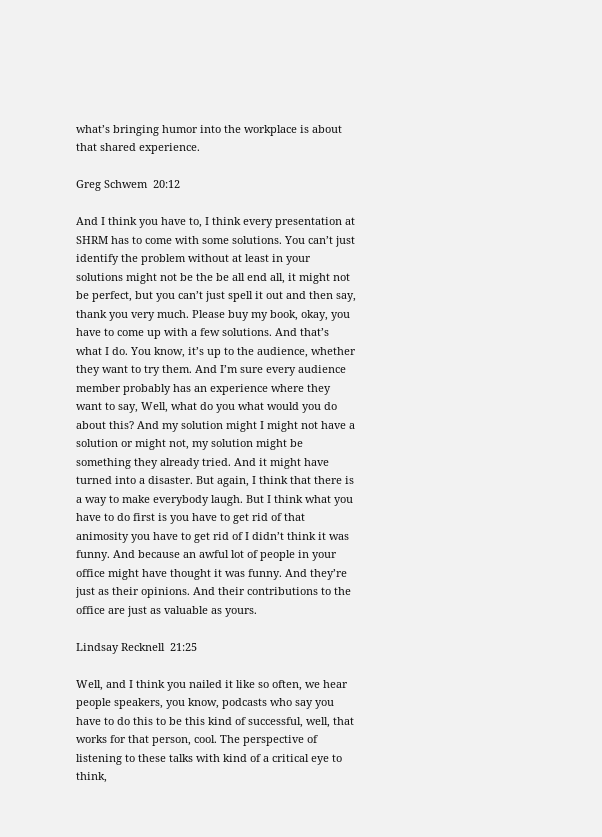what’s bringing humor into the workplace is about that shared experience.

Greg Schwem  20:12

And I think you have to, I think every presentation at SHRM has to come with some solutions. You can’t just identify the problem without at least in your solutions might not be the be all end all, it might not be perfect, but you can’t just spell it out and then say, thank you very much. Please buy my book, okay, you have to come up with a few solutions. And that’s what I do. You know, it’s up to the audience, whether they want to try them. And I’m sure every audience member probably has an experience where they want to say, Well, what do you what would you do about this? And my solution might I might not have a solution or might not, my solution might be something they already tried. And it might have turned into a disaster. But again, I think that there is a way to make everybody laugh. But I think what you have to do first is you have to get rid of that animosity you have to get rid of I didn’t think it was funny. And because an awful lot of people in your office might have thought it was funny. And they’re just as their opinions. And their contributions to the office are just as valuable as yours.

Lindsay Recknell  21:25

Well, and I think you nailed it like so often, we hear people speakers, you know, podcasts who say you have to do this to be this kind of successful, well, that works for that person, cool. The perspective of listening to these talks with kind of a critical eye to think,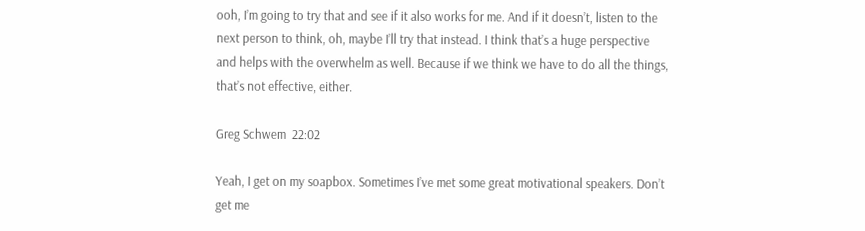ooh, I’m going to try that and see if it also works for me. And if it doesn’t, listen to the next person to think, oh, maybe I’ll try that instead. I think that’s a huge perspective and helps with the overwhelm as well. Because if we think we have to do all the things, that’s not effective, either.

Greg Schwem  22:02

Yeah, I get on my soapbox. Sometimes I’ve met some great motivational speakers. Don’t get me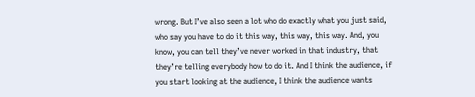wrong. But I’ve also seen a lot who do exactly what you just said, who say you have to do it this way, this way, this way. And, you know, you can tell they’ve never worked in that industry, that they’re telling everybody how to do it. And I think the audience, if you start looking at the audience, I think the audience wants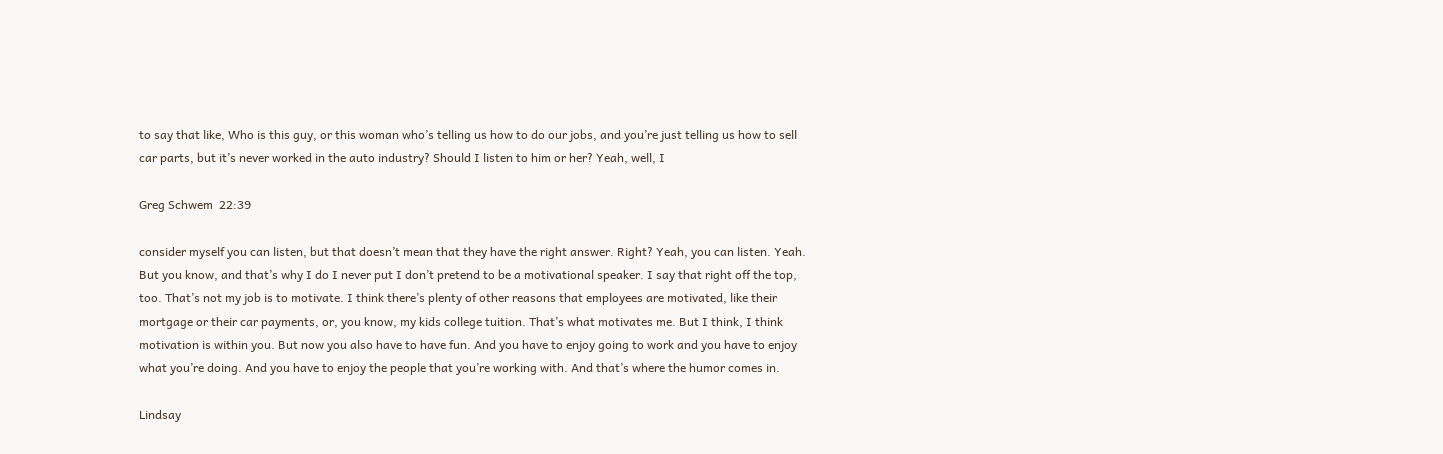to say that like, Who is this guy, or this woman who’s telling us how to do our jobs, and you’re just telling us how to sell car parts, but it’s never worked in the auto industry? Should I listen to him or her? Yeah, well, I

Greg Schwem  22:39

consider myself you can listen, but that doesn’t mean that they have the right answer. Right? Yeah, you can listen. Yeah. But you know, and that’s why I do I never put I don’t pretend to be a motivational speaker. I say that right off the top, too. That’s not my job is to motivate. I think there’s plenty of other reasons that employees are motivated, like their mortgage or their car payments, or, you know, my kids college tuition. That’s what motivates me. But I think, I think motivation is within you. But now you also have to have fun. And you have to enjoy going to work and you have to enjoy what you’re doing. And you have to enjoy the people that you’re working with. And that’s where the humor comes in.

Lindsay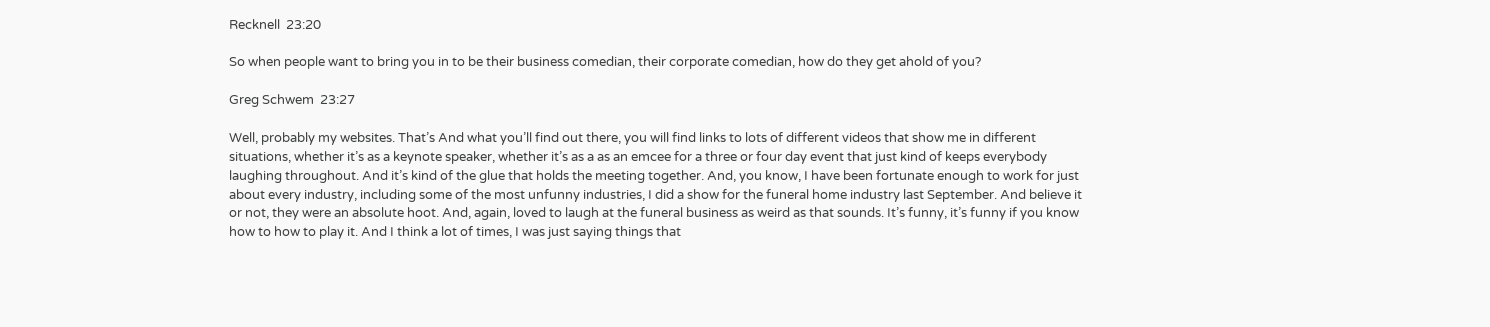Recknell  23:20

So when people want to bring you in to be their business comedian, their corporate comedian, how do they get ahold of you?

Greg Schwem  23:27

Well, probably my websites. That’s And what you’ll find out there, you will find links to lots of different videos that show me in different situations, whether it’s as a keynote speaker, whether it’s as a as an emcee for a three or four day event that just kind of keeps everybody laughing throughout. And it’s kind of the glue that holds the meeting together. And, you know, I have been fortunate enough to work for just about every industry, including some of the most unfunny industries, I did a show for the funeral home industry last September. And believe it or not, they were an absolute hoot. And, again, loved to laugh at the funeral business as weird as that sounds. It’s funny, it’s funny if you know how to how to play it. And I think a lot of times, I was just saying things that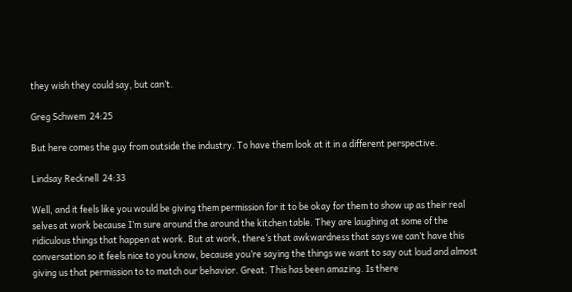they wish they could say, but can’t.

Greg Schwem  24:25

But here comes the guy from outside the industry. To have them look at it in a different perspective.

Lindsay Recknell  24:33

Well, and it feels like you would be giving them permission for it to be okay for them to show up as their real selves at work because I’m sure around the around the kitchen table. They are laughing at some of the ridiculous things that happen at work. But at work, there’s that awkwardness that says we can’t have this conversation so it feels nice to you know, because you’re saying the things we want to say out loud and almost giving us that permission to to match our behavior. Great. This has been amazing. Is there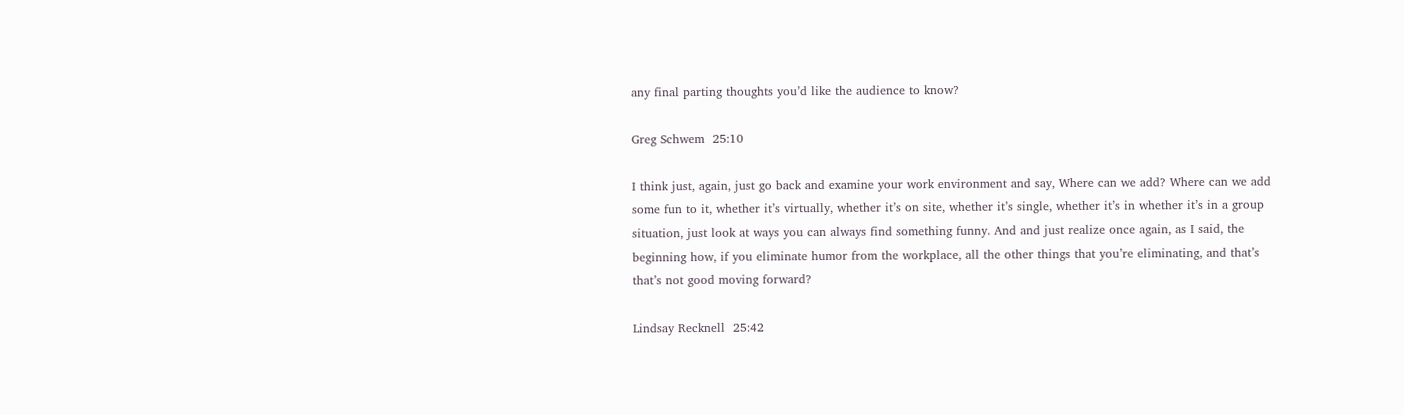any final parting thoughts you’d like the audience to know?

Greg Schwem  25:10

I think just, again, just go back and examine your work environment and say, Where can we add? Where can we add some fun to it, whether it’s virtually, whether it’s on site, whether it’s single, whether it’s in whether it’s in a group situation, just look at ways you can always find something funny. And and just realize once again, as I said, the beginning how, if you eliminate humor from the workplace, all the other things that you’re eliminating, and that’s that’s not good moving forward?

Lindsay Recknell  25:42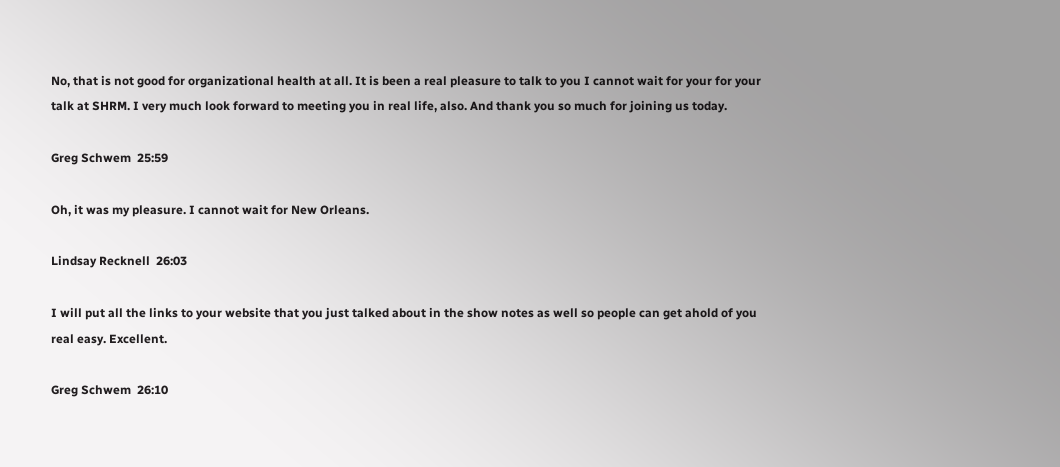No, that is not good for organizational health at all. It is been a real pleasure to talk to you I cannot wait for your for your talk at SHRM. I very much look forward to meeting you in real life, also. And thank you so much for joining us today.

Greg Schwem  25:59

Oh, it was my pleasure. I cannot wait for New Orleans.

Lindsay Recknell  26:03

I will put all the links to your website that you just talked about in the show notes as well so people can get ahold of you real easy. Excellent.

Greg Schwem  26:10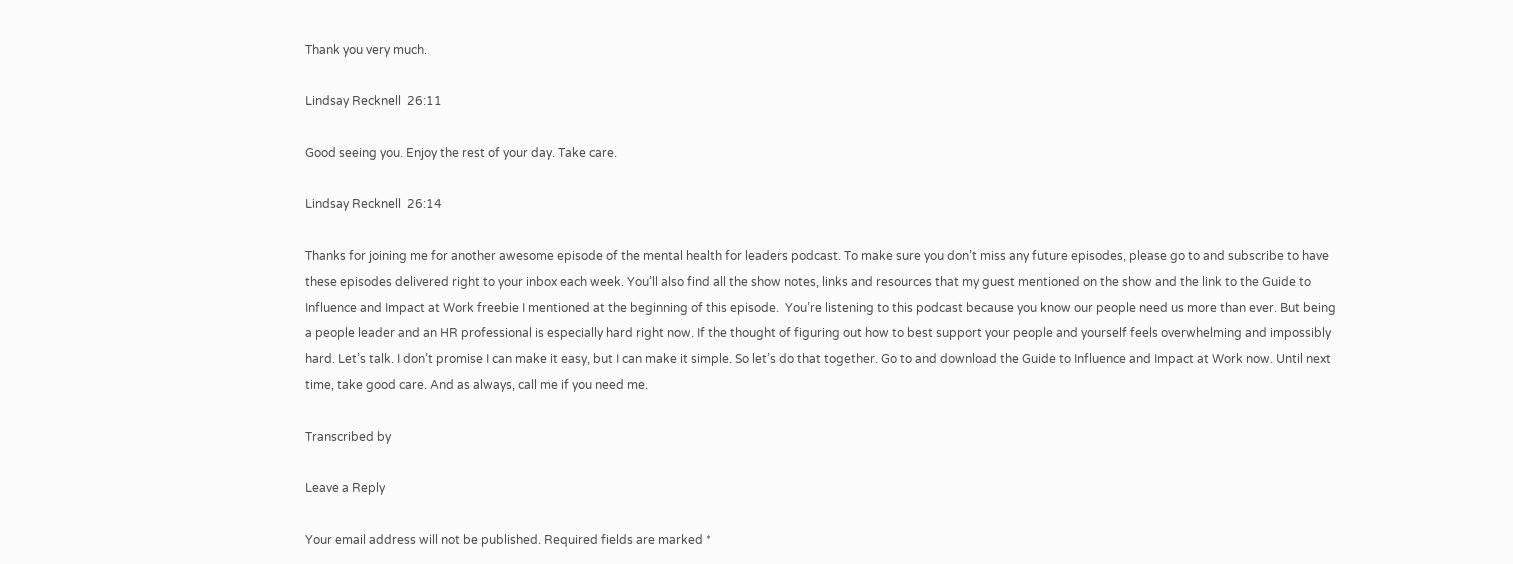Thank you very much.

Lindsay Recknell  26:11

Good seeing you. Enjoy the rest of your day. Take care.

Lindsay Recknell  26:14

Thanks for joining me for another awesome episode of the mental health for leaders podcast. To make sure you don’t miss any future episodes, please go to and subscribe to have these episodes delivered right to your inbox each week. You’ll also find all the show notes, links and resources that my guest mentioned on the show and the link to the Guide to Influence and Impact at Work freebie I mentioned at the beginning of this episode.  You’re listening to this podcast because you know our people need us more than ever. But being a people leader and an HR professional is especially hard right now. If the thought of figuring out how to best support your people and yourself feels overwhelming and impossibly hard. Let’s talk. I don’t promise I can make it easy, but I can make it simple. So let’s do that together. Go to and download the Guide to Influence and Impact at Work now. Until next time, take good care. And as always, call me if you need me.

Transcribed by

Leave a Reply

Your email address will not be published. Required fields are marked *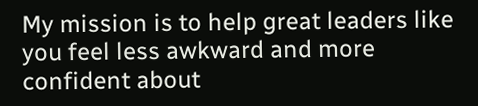My mission is to help great leaders like you feel less awkward and more confident about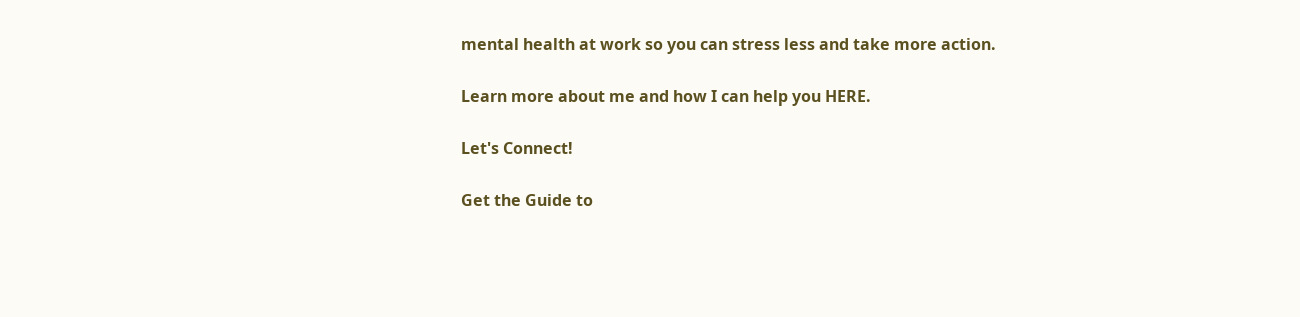mental health at work so you can stress less and take more action.

Learn more about me and how I can help you HERE.

Let's Connect!

Get the Guide to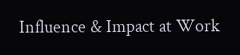Influence & Impact at Work